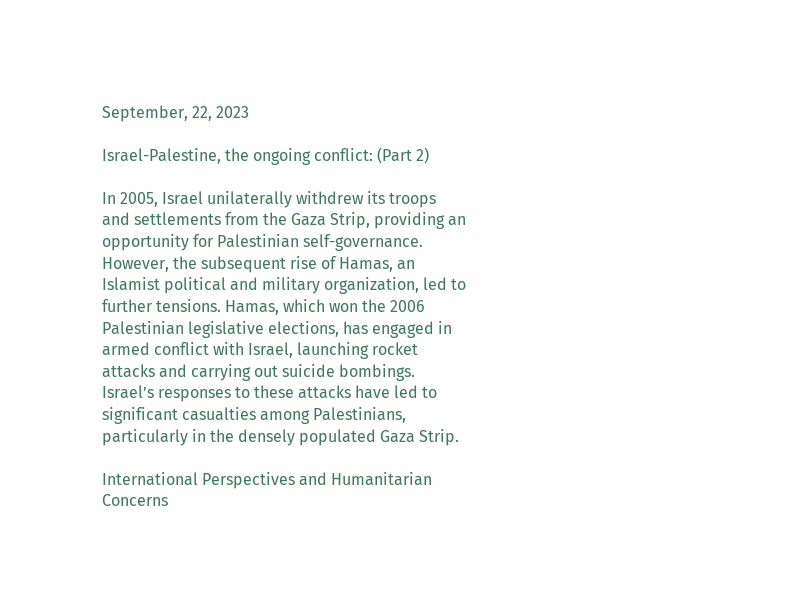September, 22, 2023

Israel-Palestine, the ongoing conflict: (Part 2)

In 2005, Israel unilaterally withdrew its troops and settlements from the Gaza Strip, providing an opportunity for Palestinian self-governance. However, the subsequent rise of Hamas, an Islamist political and military organization, led to further tensions. Hamas, which won the 2006 Palestinian legislative elections, has engaged in armed conflict with Israel, launching rocket attacks and carrying out suicide bombings. Israel’s responses to these attacks have led to significant casualties among Palestinians, particularly in the densely populated Gaza Strip.

International Perspectives and Humanitarian Concerns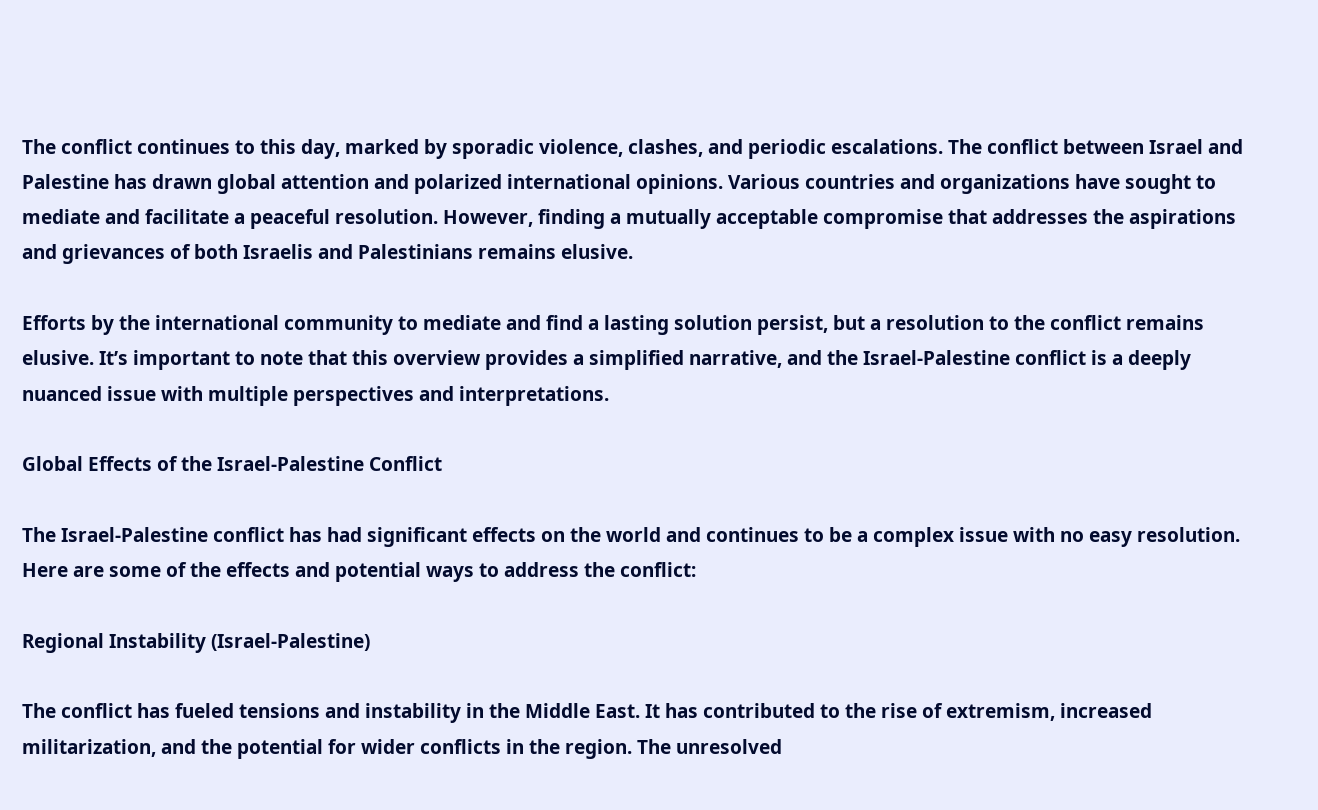The conflict continues to this day, marked by sporadic violence, clashes, and periodic escalations. The conflict between Israel and Palestine has drawn global attention and polarized international opinions. Various countries and organizations have sought to mediate and facilitate a peaceful resolution. However, finding a mutually acceptable compromise that addresses the aspirations and grievances of both Israelis and Palestinians remains elusive.

Efforts by the international community to mediate and find a lasting solution persist, but a resolution to the conflict remains elusive. It’s important to note that this overview provides a simplified narrative, and the Israel-Palestine conflict is a deeply nuanced issue with multiple perspectives and interpretations.

Global Effects of the Israel-Palestine Conflict

The Israel-Palestine conflict has had significant effects on the world and continues to be a complex issue with no easy resolution. Here are some of the effects and potential ways to address the conflict:

Regional Instability (Israel-Palestine)

The conflict has fueled tensions and instability in the Middle East. It has contributed to the rise of extremism, increased militarization, and the potential for wider conflicts in the region. The unresolved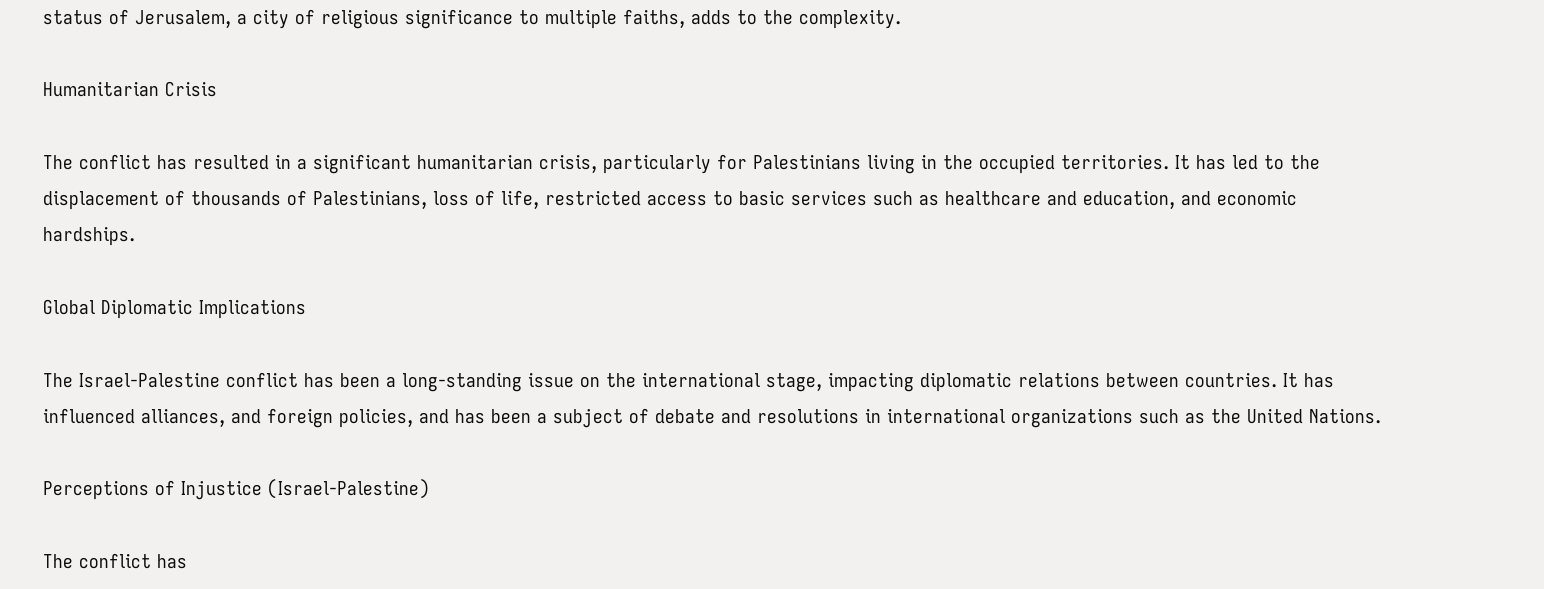status of Jerusalem, a city of religious significance to multiple faiths, adds to the complexity.

Humanitarian Crisis

The conflict has resulted in a significant humanitarian crisis, particularly for Palestinians living in the occupied territories. It has led to the displacement of thousands of Palestinians, loss of life, restricted access to basic services such as healthcare and education, and economic hardships.

Global Diplomatic Implications

The Israel-Palestine conflict has been a long-standing issue on the international stage, impacting diplomatic relations between countries. It has influenced alliances, and foreign policies, and has been a subject of debate and resolutions in international organizations such as the United Nations.

Perceptions of Injustice (Israel-Palestine)

The conflict has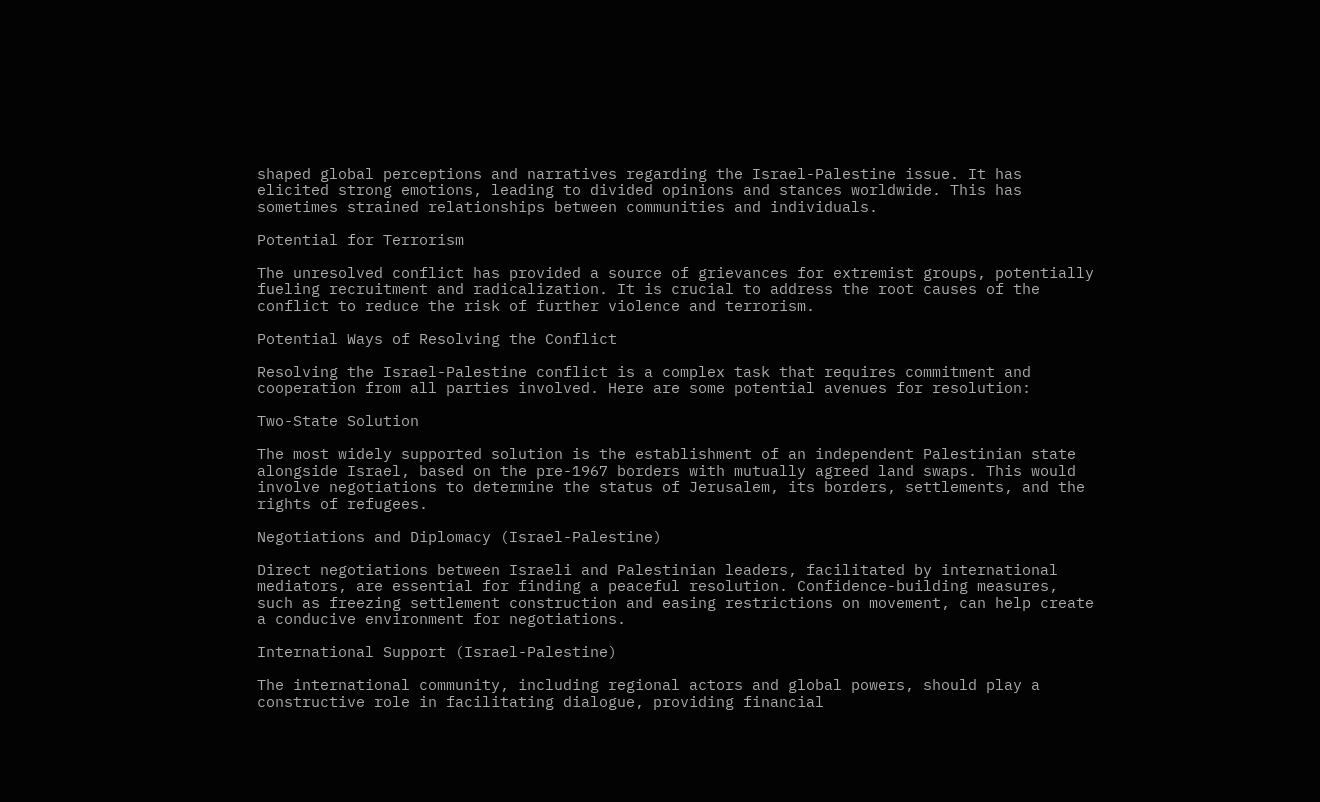shaped global perceptions and narratives regarding the Israel-Palestine issue. It has elicited strong emotions, leading to divided opinions and stances worldwide. This has sometimes strained relationships between communities and individuals.

Potential for Terrorism

The unresolved conflict has provided a source of grievances for extremist groups, potentially fueling recruitment and radicalization. It is crucial to address the root causes of the conflict to reduce the risk of further violence and terrorism.

Potential Ways of Resolving the Conflict

Resolving the Israel-Palestine conflict is a complex task that requires commitment and cooperation from all parties involved. Here are some potential avenues for resolution:

Two-State Solution

The most widely supported solution is the establishment of an independent Palestinian state alongside Israel, based on the pre-1967 borders with mutually agreed land swaps. This would involve negotiations to determine the status of Jerusalem, its borders, settlements, and the rights of refugees.

Negotiations and Diplomacy (Israel-Palestine)

Direct negotiations between Israeli and Palestinian leaders, facilitated by international mediators, are essential for finding a peaceful resolution. Confidence-building measures, such as freezing settlement construction and easing restrictions on movement, can help create a conducive environment for negotiations.

International Support (Israel-Palestine)

The international community, including regional actors and global powers, should play a constructive role in facilitating dialogue, providing financial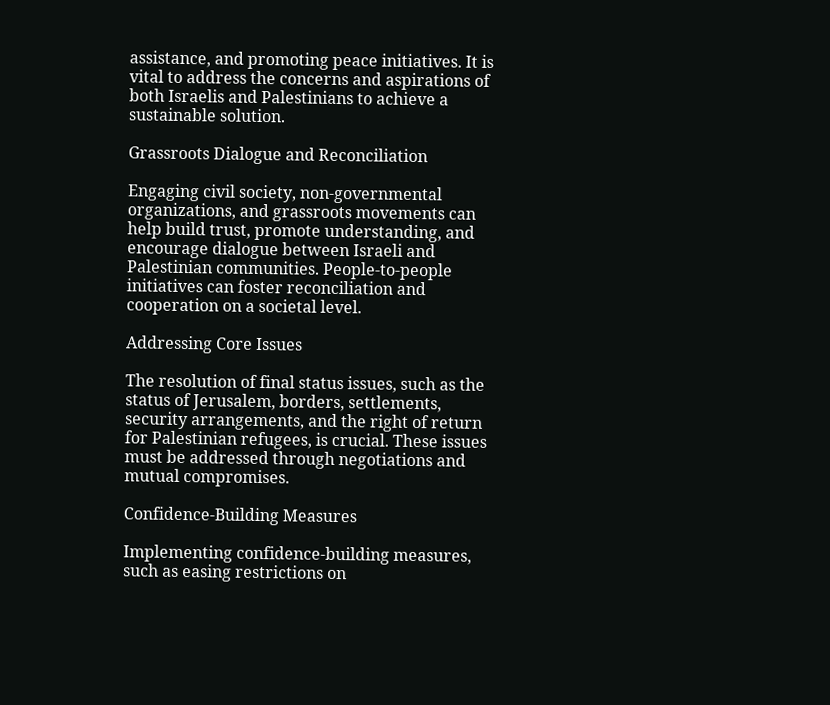assistance, and promoting peace initiatives. It is vital to address the concerns and aspirations of both Israelis and Palestinians to achieve a sustainable solution.

Grassroots Dialogue and Reconciliation

Engaging civil society, non-governmental organizations, and grassroots movements can help build trust, promote understanding, and encourage dialogue between Israeli and Palestinian communities. People-to-people initiatives can foster reconciliation and cooperation on a societal level.

Addressing Core Issues

The resolution of final status issues, such as the status of Jerusalem, borders, settlements, security arrangements, and the right of return for Palestinian refugees, is crucial. These issues must be addressed through negotiations and mutual compromises.

Confidence-Building Measures

Implementing confidence-building measures, such as easing restrictions on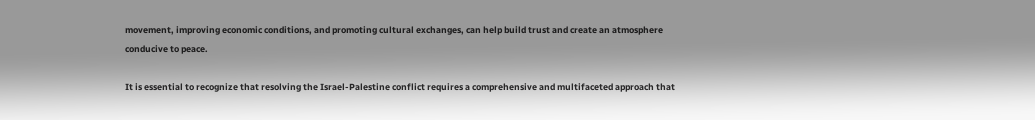movement, improving economic conditions, and promoting cultural exchanges, can help build trust and create an atmosphere conducive to peace.

It is essential to recognize that resolving the Israel-Palestine conflict requires a comprehensive and multifaceted approach that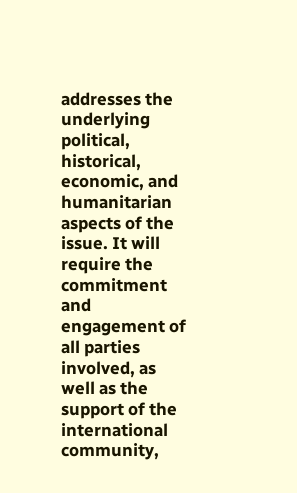addresses the underlying political, historical, economic, and humanitarian aspects of the issue. It will require the commitment and engagement of all parties involved, as well as the support of the international community,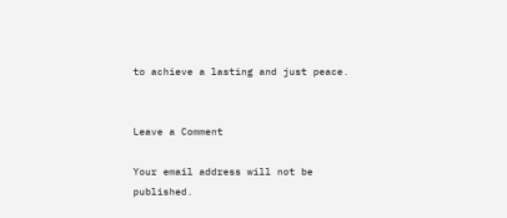to achieve a lasting and just peace.


Leave a Comment

Your email address will not be published.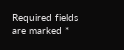Required fields are marked *